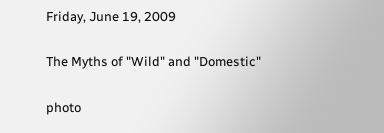Friday, June 19, 2009

The Myths of "Wild" and "Domestic"

photo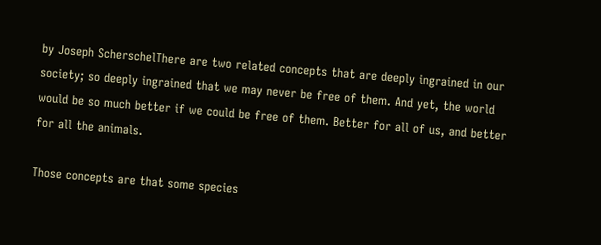by Joseph ScherschelThere are two related concepts that are deeply ingrained in our society; so deeply ingrained that we may never be free of them. And yet, the world would be so much better if we could be free of them. Better for all of us, and better for all the animals.

Those concepts are that some species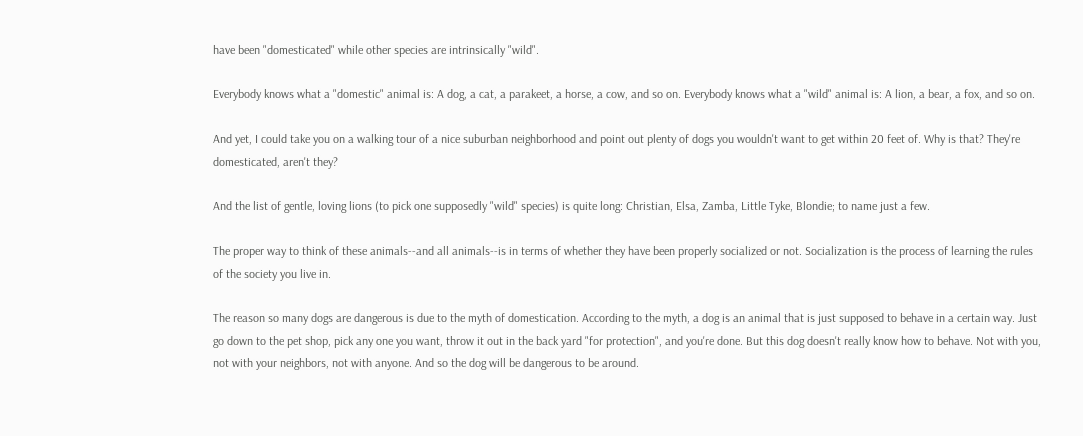have been "domesticated" while other species are intrinsically "wild".

Everybody knows what a "domestic" animal is: A dog, a cat, a parakeet, a horse, a cow, and so on. Everybody knows what a "wild" animal is: A lion, a bear, a fox, and so on.

And yet, I could take you on a walking tour of a nice suburban neighborhood and point out plenty of dogs you wouldn't want to get within 20 feet of. Why is that? They're domesticated, aren't they?

And the list of gentle, loving lions (to pick one supposedly "wild" species) is quite long: Christian, Elsa, Zamba, Little Tyke, Blondie; to name just a few.

The proper way to think of these animals--and all animals--is in terms of whether they have been properly socialized or not. Socialization is the process of learning the rules of the society you live in.

The reason so many dogs are dangerous is due to the myth of domestication. According to the myth, a dog is an animal that is just supposed to behave in a certain way. Just go down to the pet shop, pick any one you want, throw it out in the back yard "for protection", and you're done. But this dog doesn't really know how to behave. Not with you, not with your neighbors, not with anyone. And so the dog will be dangerous to be around.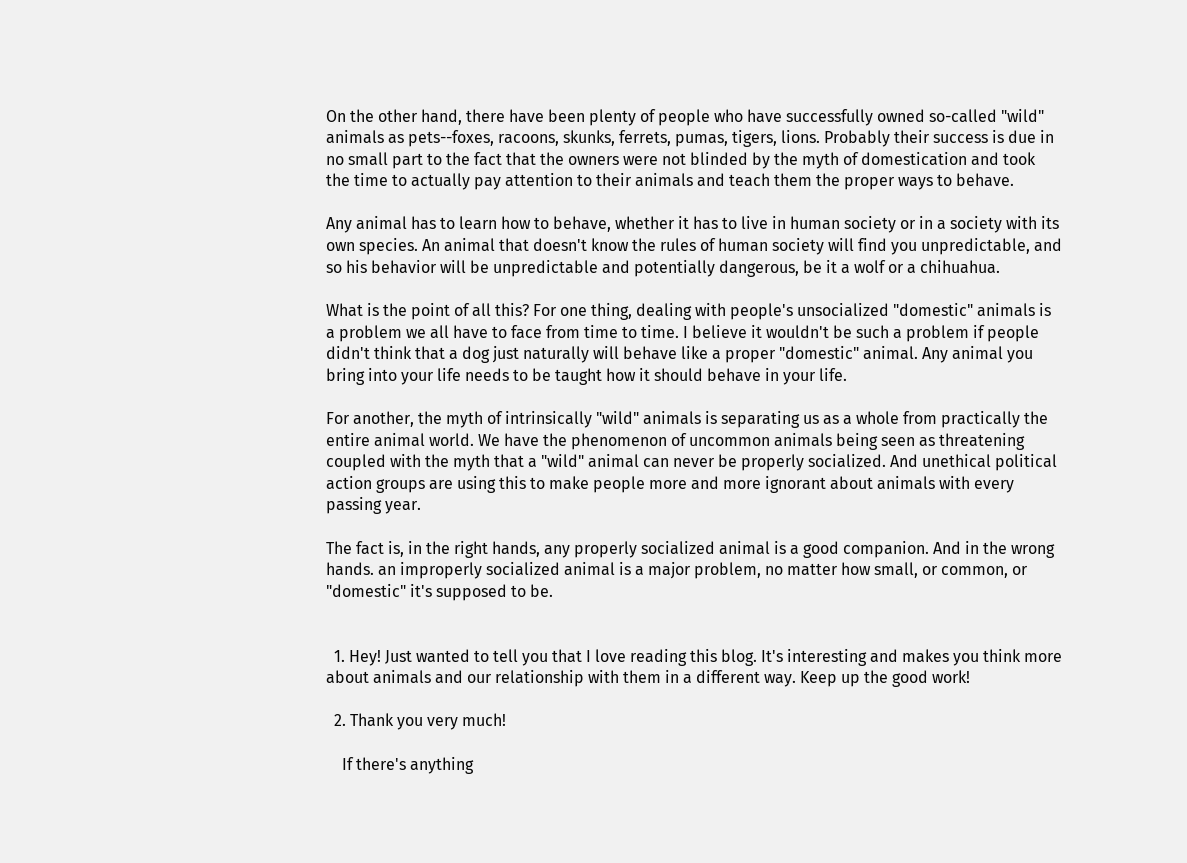On the other hand, there have been plenty of people who have successfully owned so-called "wild" animals as pets--foxes, racoons, skunks, ferrets, pumas, tigers, lions. Probably their success is due in no small part to the fact that the owners were not blinded by the myth of domestication and took the time to actually pay attention to their animals and teach them the proper ways to behave.

Any animal has to learn how to behave, whether it has to live in human society or in a society with its own species. An animal that doesn't know the rules of human society will find you unpredictable, and so his behavior will be unpredictable and potentially dangerous, be it a wolf or a chihuahua.

What is the point of all this? For one thing, dealing with people's unsocialized "domestic" animals is a problem we all have to face from time to time. I believe it wouldn't be such a problem if people didn't think that a dog just naturally will behave like a proper "domestic" animal. Any animal you bring into your life needs to be taught how it should behave in your life.

For another, the myth of intrinsically "wild" animals is separating us as a whole from practically the entire animal world. We have the phenomenon of uncommon animals being seen as threatening coupled with the myth that a "wild" animal can never be properly socialized. And unethical political action groups are using this to make people more and more ignorant about animals with every passing year.

The fact is, in the right hands, any properly socialized animal is a good companion. And in the wrong hands. an improperly socialized animal is a major problem, no matter how small, or common, or "domestic" it's supposed to be.


  1. Hey! Just wanted to tell you that I love reading this blog. It's interesting and makes you think more about animals and our relationship with them in a different way. Keep up the good work!

  2. Thank you very much!

    If there's anything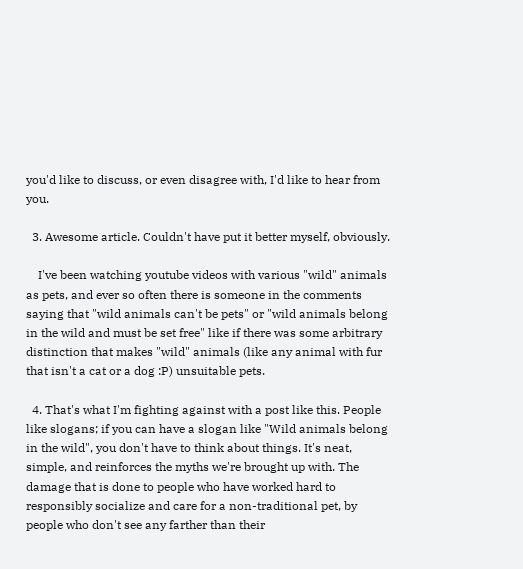you'd like to discuss, or even disagree with, I'd like to hear from you.

  3. Awesome article. Couldn't have put it better myself, obviously.

    I've been watching youtube videos with various "wild" animals as pets, and ever so often there is someone in the comments saying that "wild animals can't be pets" or "wild animals belong in the wild and must be set free" like if there was some arbitrary distinction that makes "wild" animals (like any animal with fur that isn't a cat or a dog :P) unsuitable pets.

  4. That's what I'm fighting against with a post like this. People like slogans; if you can have a slogan like "Wild animals belong in the wild", you don't have to think about things. It's neat, simple, and reinforces the myths we're brought up with. The damage that is done to people who have worked hard to responsibly socialize and care for a non-traditional pet, by people who don't see any farther than their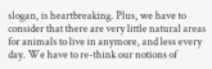slogan, is heartbreaking. Plus, we have to consider that there are very little natural areas for animals to live in anymore, and less every day. We have to re-think our notions of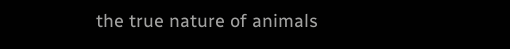the true nature of animals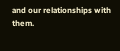and our relationships with them.